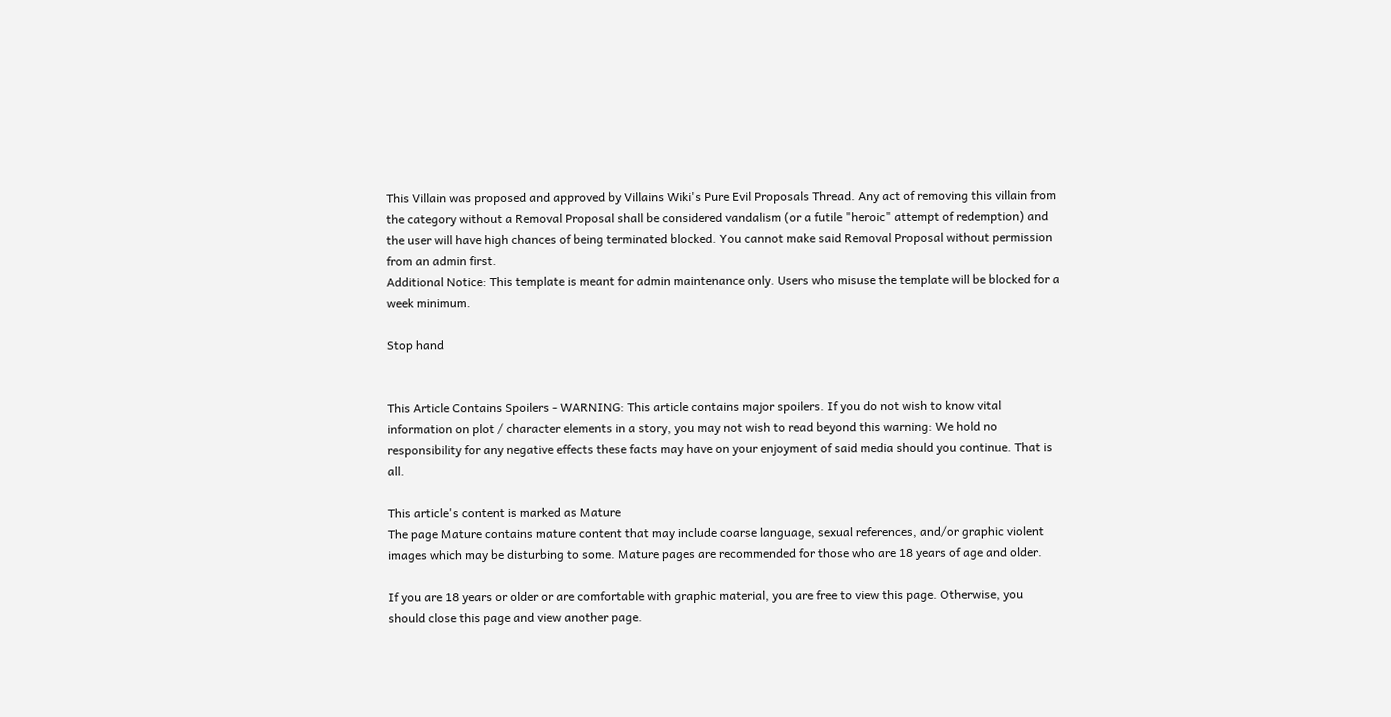This Villain was proposed and approved by Villains Wiki's Pure Evil Proposals Thread. Any act of removing this villain from the category without a Removal Proposal shall be considered vandalism (or a futile "heroic" attempt of redemption) and the user will have high chances of being terminated blocked. You cannot make said Removal Proposal without permission from an admin first.
Additional Notice: This template is meant for admin maintenance only. Users who misuse the template will be blocked for a week minimum.

Stop hand


This Article Contains Spoilers - WARNING: This article contains major spoilers. If you do not wish to know vital information on plot / character elements in a story, you may not wish to read beyond this warning: We hold no responsibility for any negative effects these facts may have on your enjoyment of said media should you continue. That is all.

This article's content is marked as Mature
The page Mature contains mature content that may include coarse language, sexual references, and/or graphic violent images which may be disturbing to some. Mature pages are recommended for those who are 18 years of age and older.

If you are 18 years or older or are comfortable with graphic material, you are free to view this page. Otherwise, you should close this page and view another page.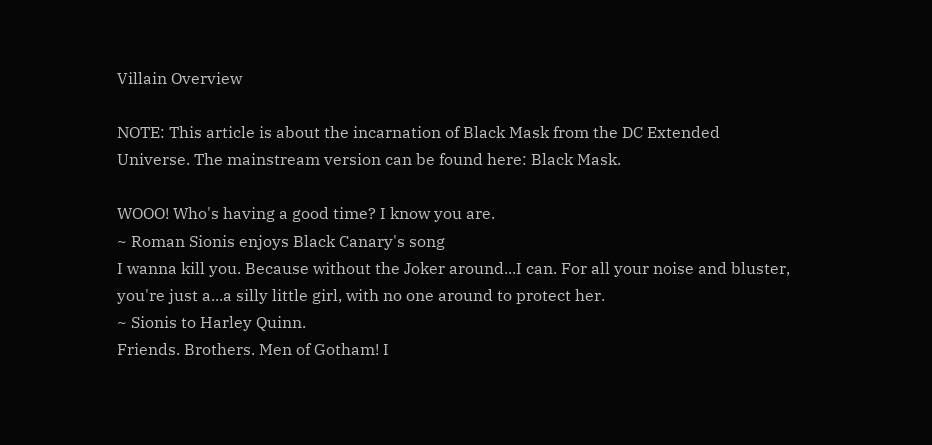Villain Overview

NOTE: This article is about the incarnation of Black Mask from the DC Extended Universe. The mainstream version can be found here: Black Mask.

WOOO! Who's having a good time? I know you are.
~ Roman Sionis enjoys Black Canary's song
I wanna kill you. Because without the Joker around...I can. For all your noise and bluster, you're just a...a silly little girl, with no one around to protect her.
~ Sionis to Harley Quinn.
Friends. Brothers. Men of Gotham! I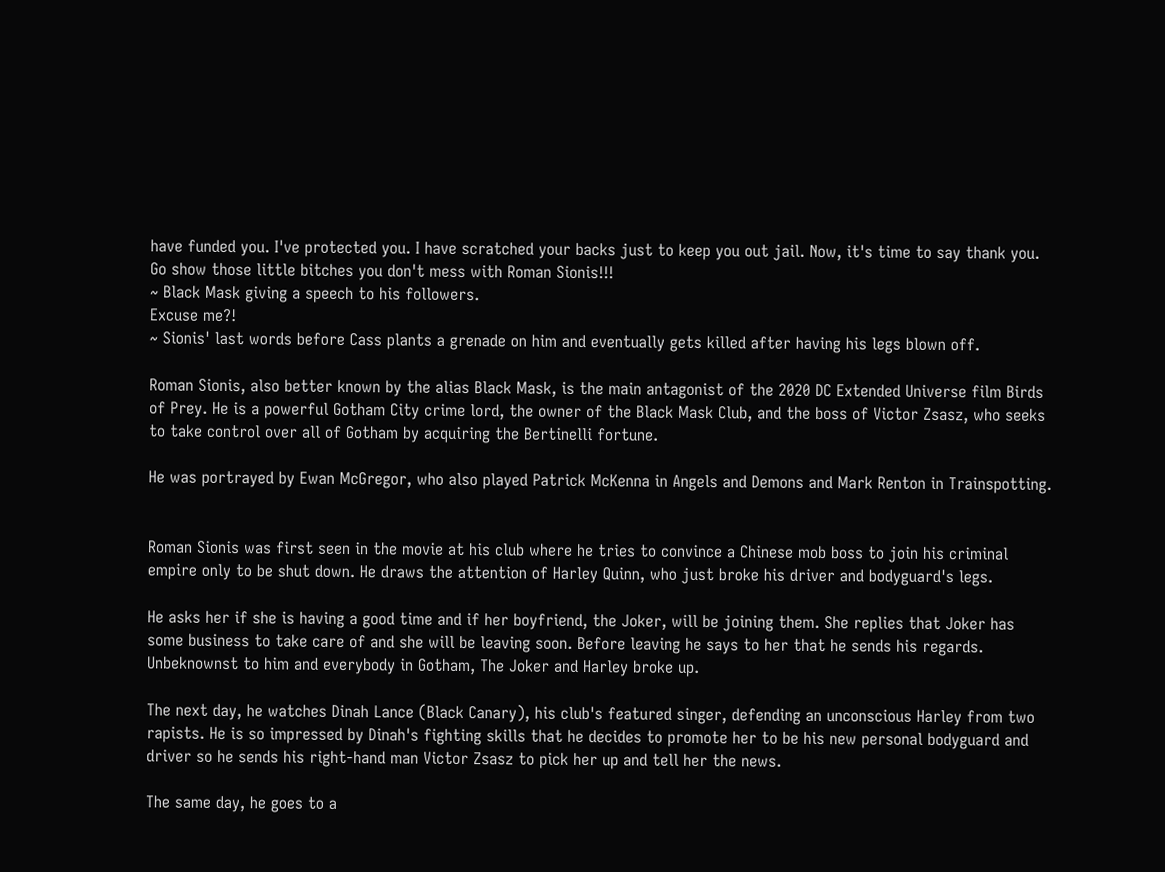have funded you. I've protected you. I have scratched your backs just to keep you out jail. Now, it's time to say thank you. Go show those little bitches you don't mess with Roman Sionis!!!
~ Black Mask giving a speech to his followers.
Excuse me?!
~ Sionis' last words before Cass plants a grenade on him and eventually gets killed after having his legs blown off.

Roman Sionis, also better known by the alias Black Mask, is the main antagonist of the 2020 DC Extended Universe film Birds of Prey. He is a powerful Gotham City crime lord, the owner of the Black Mask Club, and the boss of Victor Zsasz, who seeks to take control over all of Gotham by acquiring the Bertinelli fortune.

He was portrayed by Ewan McGregor, who also played Patrick McKenna in Angels and Demons and Mark Renton in Trainspotting.


Roman Sionis was first seen in the movie at his club where he tries to convince a Chinese mob boss to join his criminal empire only to be shut down. He draws the attention of Harley Quinn, who just broke his driver and bodyguard's legs.

He asks her if she is having a good time and if her boyfriend, the Joker, will be joining them. She replies that Joker has some business to take care of and she will be leaving soon. Before leaving he says to her that he sends his regards. Unbeknownst to him and everybody in Gotham, The Joker and Harley broke up.

The next day, he watches Dinah Lance (Black Canary), his club's featured singer, defending an unconscious Harley from two rapists. He is so impressed by Dinah's fighting skills that he decides to promote her to be his new personal bodyguard and driver so he sends his right-hand man Victor Zsasz to pick her up and tell her the news.

The same day, he goes to a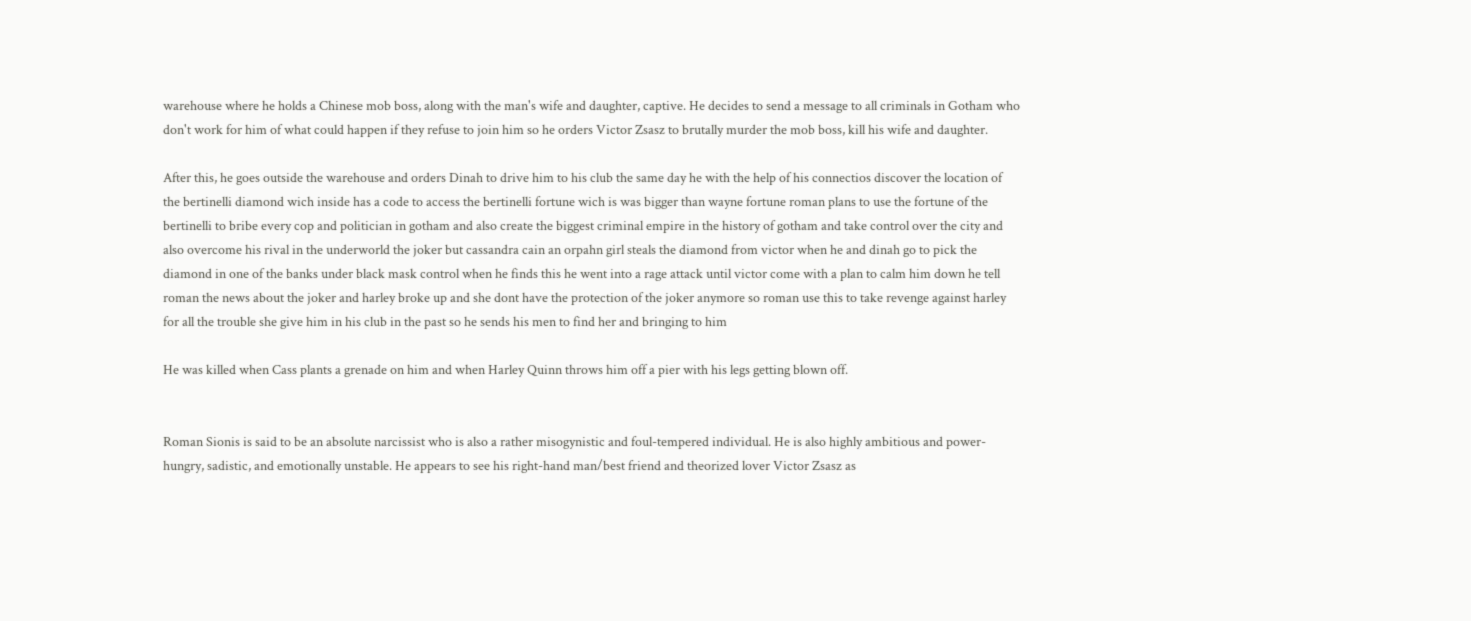warehouse where he holds a Chinese mob boss, along with the man's wife and daughter, captive. He decides to send a message to all criminals in Gotham who don't work for him of what could happen if they refuse to join him so he orders Victor Zsasz to brutally murder the mob boss, kill his wife and daughter.

After this, he goes outside the warehouse and orders Dinah to drive him to his club the same day he with the help of his connectios discover the location of the bertinelli diamond wich inside has a code to access the bertinelli fortune wich is was bigger than wayne fortune roman plans to use the fortune of the bertinelli to bribe every cop and politician in gotham and also create the biggest criminal empire in the history of gotham and take control over the city and also overcome his rival in the underworld the joker but cassandra cain an orpahn girl steals the diamond from victor when he and dinah go to pick the diamond in one of the banks under black mask control when he finds this he went into a rage attack until victor come with a plan to calm him down he tell roman the news about the joker and harley broke up and she dont have the protection of the joker anymore so roman use this to take revenge against harley for all the trouble she give him in his club in the past so he sends his men to find her and bringing to him

He was killed when Cass plants a grenade on him and when Harley Quinn throws him off a pier with his legs getting blown off.


Roman Sionis is said to be an absolute narcissist who is also a rather misogynistic and foul-tempered individual. He is also highly ambitious and power-hungry, sadistic, and emotionally unstable. He appears to see his right-hand man/best friend and theorized lover Victor Zsasz as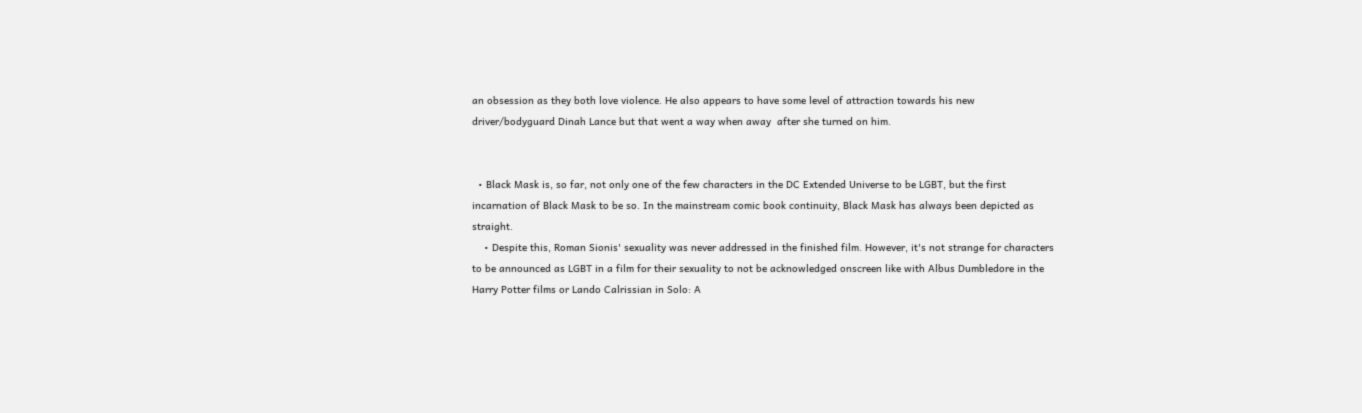an obsession as they both love violence. He also appears to have some level of attraction towards his new driver/bodyguard Dinah Lance but that went a way when away  after she turned on him.


  • Black Mask is, so far, not only one of the few characters in the DC Extended Universe to be LGBT, but the first incarnation of Black Mask to be so. In the mainstream comic book continuity, Black Mask has always been depicted as straight.
    • Despite this, Roman Sionis' sexuality was never addressed in the finished film. However, it's not strange for characters to be announced as LGBT in a film for their sexuality to not be acknowledged onscreen like with Albus Dumbledore in the Harry Potter films or Lando Calrissian in Solo: A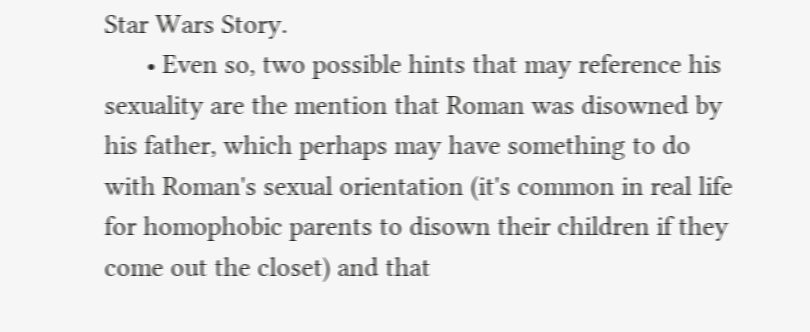Star Wars Story.
      • Even so, two possible hints that may reference his sexuality are the mention that Roman was disowned by his father, which perhaps may have something to do with Roman's sexual orientation (it's common in real life for homophobic parents to disown their children if they come out the closet) and that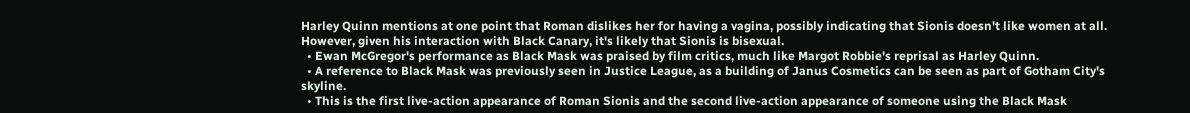Harley Quinn mentions at one point that Roman dislikes her for having a vagina, possibly indicating that Sionis doesn't like women at all. However, given his interaction with Black Canary, it's likely that Sionis is bisexual.
  • Ewan McGregor's performance as Black Mask was praised by film critics, much like Margot Robbie's reprisal as Harley Quinn.
  • A reference to Black Mask was previously seen in Justice League, as a building of Janus Cosmetics can be seen as part of Gotham City's skyline.
  • This is the first live-action appearance of Roman Sionis and the second live-action appearance of someone using the Black Mask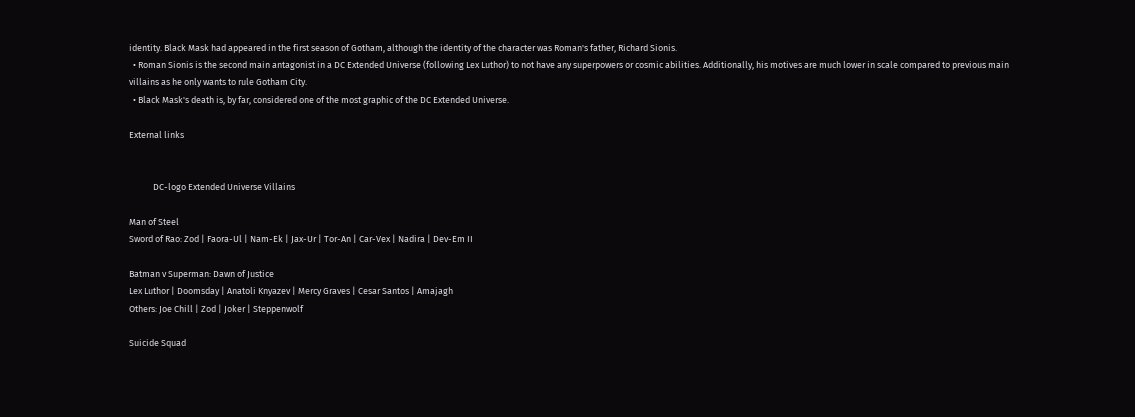identity. Black Mask had appeared in the first season of Gotham, although the identity of the character was Roman's father, Richard Sionis.
  • Roman Sionis is the second main antagonist in a DC Extended Universe (following Lex Luthor) to not have any superpowers or cosmic abilities. Additionally, his motives are much lower in scale compared to previous main villains as he only wants to rule Gotham City.
  • Black Mask's death is, by far, considered one of the most graphic of the DC Extended Universe.

External links


            DC-logo Extended Universe Villains

Man of Steel
Sword of Rao: Zod | Faora-Ul | Nam-Ek | Jax-Ur | Tor-An | Car-Vex | Nadira | Dev-Em II

Batman v Superman: Dawn of Justice
Lex Luthor | Doomsday | Anatoli Knyazev | Mercy Graves | Cesar Santos | Amajagh
Others: Joe Chill | Zod | Joker | Steppenwolf

Suicide Squad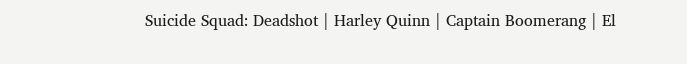Suicide Squad: Deadshot | Harley Quinn | Captain Boomerang | El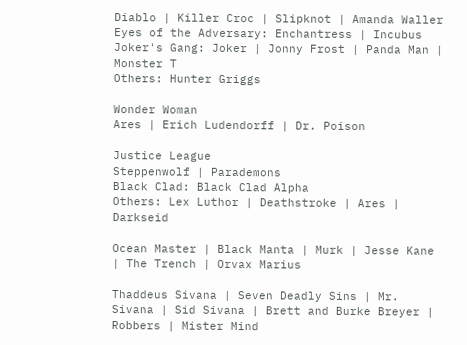Diablo | Killer Croc | Slipknot | Amanda Waller
Eyes of the Adversary: Enchantress | Incubus
Joker's Gang: Joker | Jonny Frost | Panda Man | Monster T
Others: Hunter Griggs

Wonder Woman
Ares | Erich Ludendorff | Dr. Poison

Justice League
Steppenwolf | Parademons
Black Clad: Black Clad Alpha
Others: Lex Luthor | Deathstroke | Ares | Darkseid

Ocean Master | Black Manta | Murk | Jesse Kane | The Trench | Orvax Marius

Thaddeus Sivana | Seven Deadly Sins | Mr. Sivana | Sid Sivana | Brett and Burke Breyer | Robbers | Mister Mind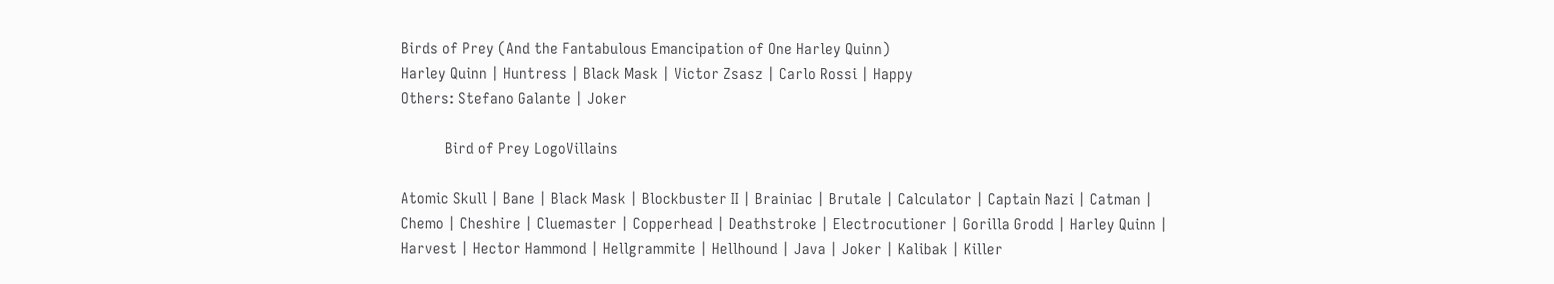Birds of Prey (And the Fantabulous Emancipation of One Harley Quinn)
Harley Quinn | Huntress | Black Mask | Victor Zsasz | Carlo Rossi | Happy
Others: Stefano Galante | Joker

           Bird of Prey LogoVillains

Atomic Skull | Bane | Black Mask | Blockbuster II | Brainiac | Brutale | Calculator | Captain Nazi | Catman | Chemo | Cheshire | Cluemaster | Copperhead | Deathstroke | Electrocutioner | Gorilla Grodd | Harley Quinn | Harvest | Hector Hammond | Hellgrammite | Hellhound | Java | Joker | Kalibak | Killer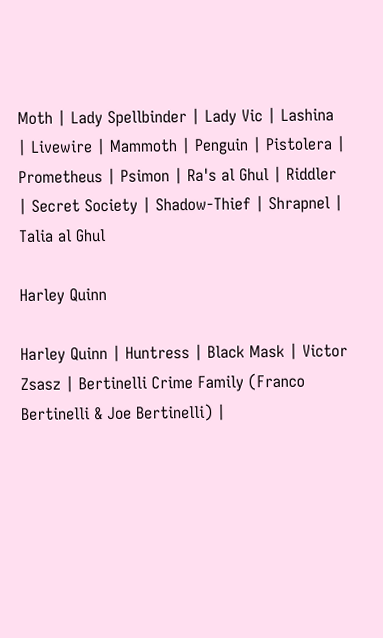Moth | Lady Spellbinder | Lady Vic | Lashina | Livewire | Mammoth | Penguin | Pistolera | Prometheus | Psimon | Ra's al Ghul | Riddler | Secret Society | Shadow-Thief | Shrapnel | Talia al Ghul

Harley Quinn

Harley Quinn | Huntress | Black Mask | Victor Zsasz | Bertinelli Crime Family (Franco Bertinelli & Joe Bertinelli) |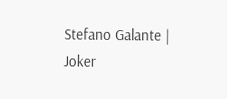Stefano Galante | Joker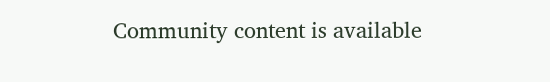Community content is available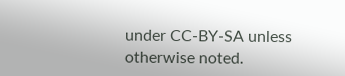under CC-BY-SA unless otherwise noted.